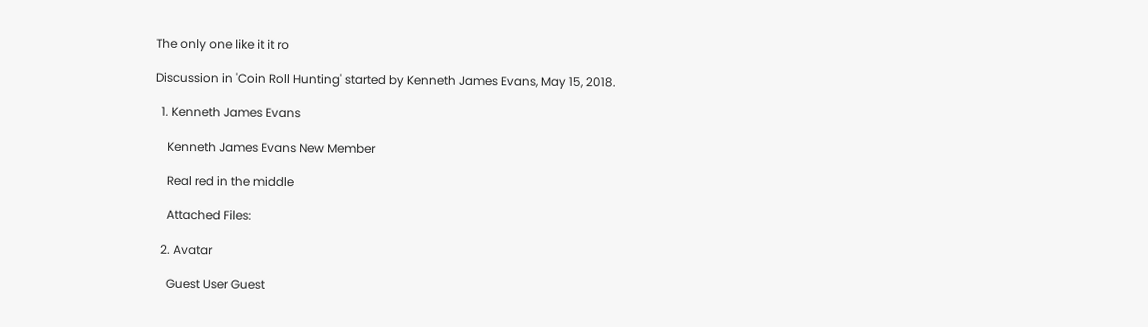The only one like it it ro

Discussion in 'Coin Roll Hunting' started by Kenneth James Evans, May 15, 2018.

  1. Kenneth James Evans

    Kenneth James Evans New Member

    Real red in the middle

    Attached Files:

  2. Avatar

    Guest User Guest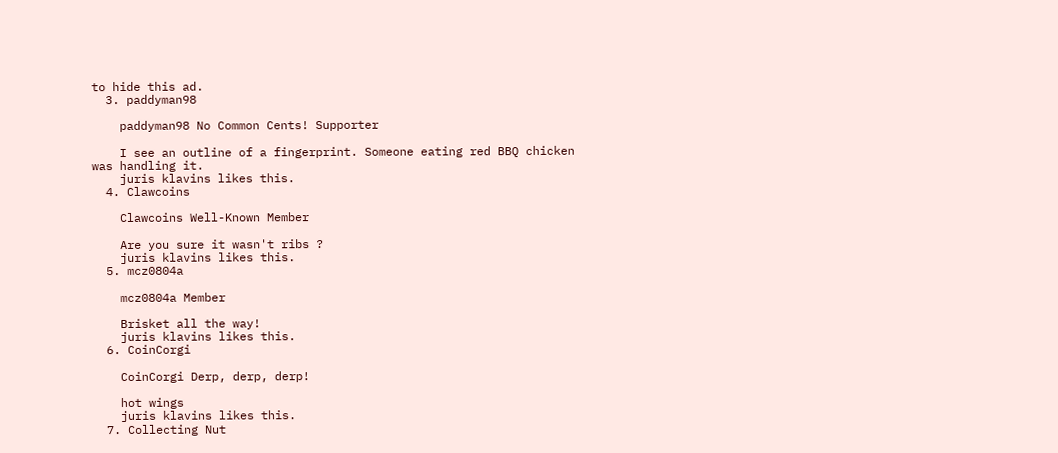to hide this ad.
  3. paddyman98

    paddyman98 No Common Cents! Supporter

    I see an outline of a fingerprint. Someone eating red BBQ chicken was handling it.
    juris klavins likes this.
  4. Clawcoins

    Clawcoins Well-Known Member

    Are you sure it wasn't ribs ?
    juris klavins likes this.
  5. mcz0804a

    mcz0804a Member

    Brisket all the way!
    juris klavins likes this.
  6. CoinCorgi

    CoinCorgi Derp, derp, derp!

    hot wings
    juris klavins likes this.
  7. Collecting Nut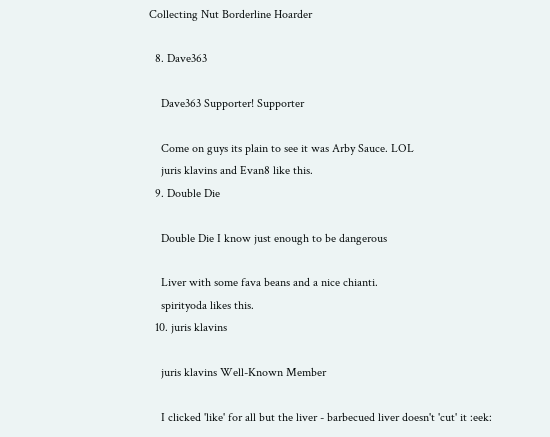Collecting Nut Borderline Hoarder

  8. Dave363

    Dave363 Supporter! Supporter

    Come on guys its plain to see it was Arby Sauce. LOL
    juris klavins and Evan8 like this.
  9. Double Die

    Double Die I know just enough to be dangerous

    Liver with some fava beans and a nice chianti.
    spirityoda likes this.
  10. juris klavins

    juris klavins Well-Known Member

    I clicked 'like' for all but the liver - barbecued liver doesn't 'cut' it :eek: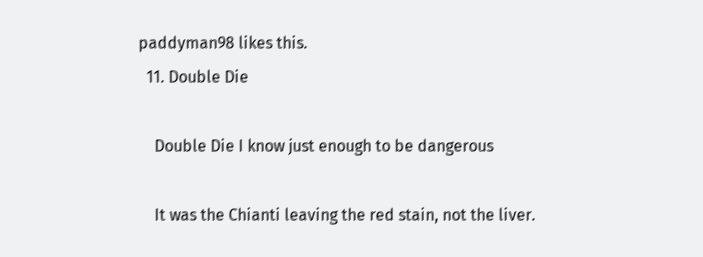paddyman98 likes this.
  11. Double Die

    Double Die I know just enough to be dangerous

    It was the Chianti leaving the red stain, not the liver.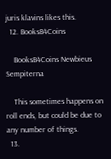juris klavins likes this.
  12. BooksB4Coins

    BooksB4Coins Newbieus Sempiterna

    This sometimes happens on roll ends, but could be due to any number of things.
  13.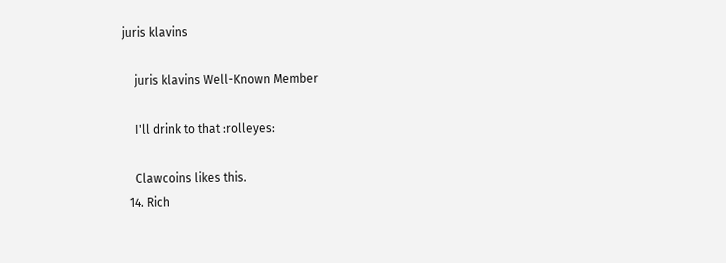juris klavins

    juris klavins Well-Known Member

    I'll drink to that :rolleyes:

    Clawcoins likes this.
  14. Rich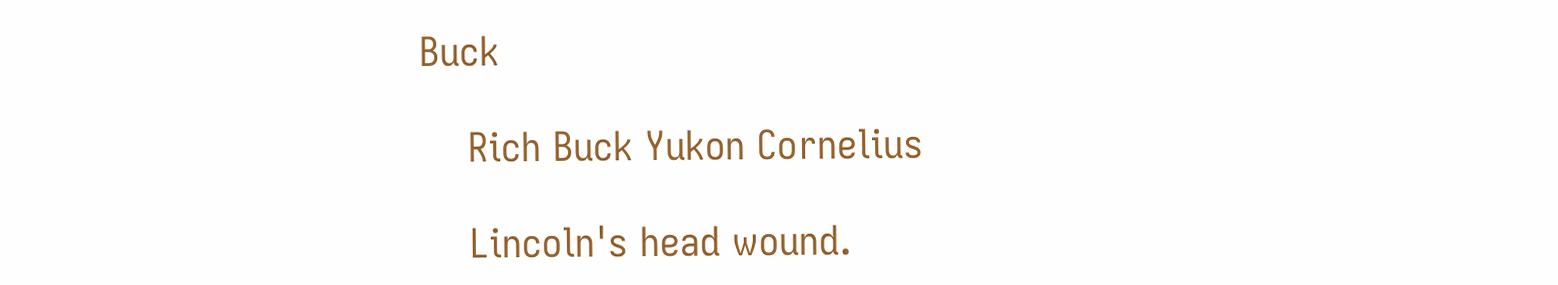Buck

    Rich Buck Yukon Cornelius

    Lincoln's head wound.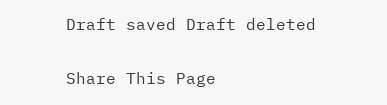Draft saved Draft deleted

Share This Page